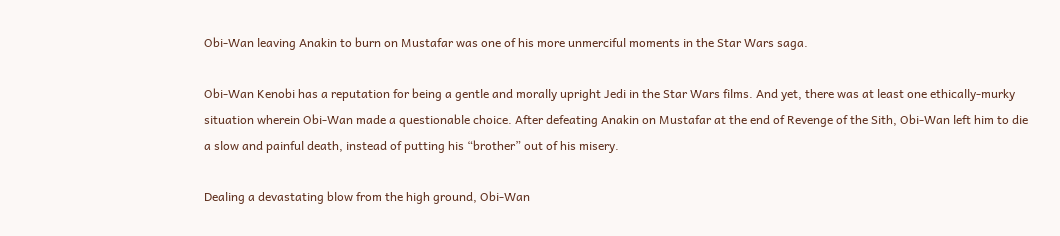Obi-Wan leaving Anakin to burn on Mustafar was one of his more unmerciful moments in the Star Wars saga.

Obi-Wan Kenobi has a reputation for being a gentle and morally upright Jedi in the Star Wars films. And yet, there was at least one ethically-murky situation wherein Obi-Wan made a questionable choice. After defeating Anakin on Mustafar at the end of Revenge of the Sith, Obi-Wan left him to die a slow and painful death, instead of putting his “brother” out of his misery.

Dealing a devastating blow from the high ground, Obi-Wan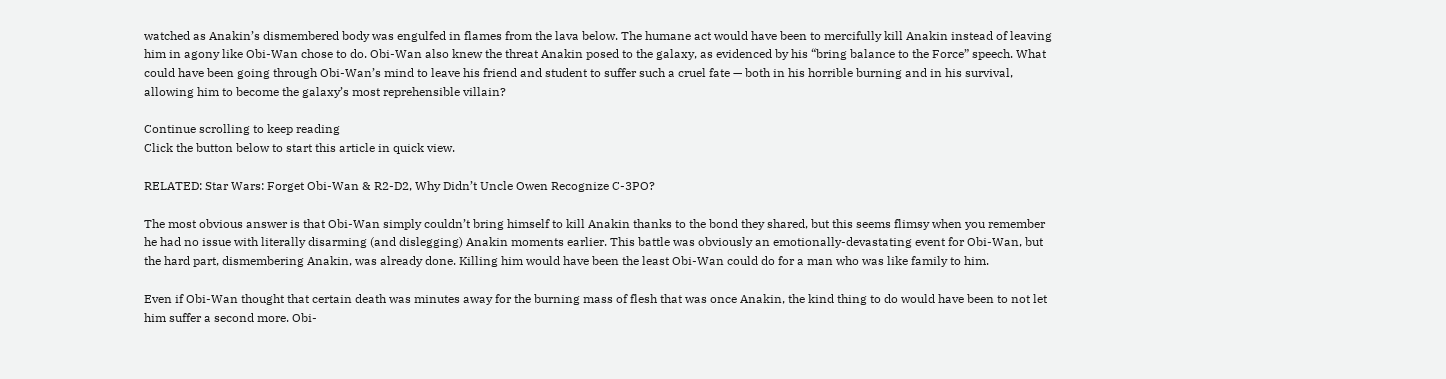watched as Anakin’s dismembered body was engulfed in flames from the lava below. The humane act would have been to mercifully kill Anakin instead of leaving him in agony like Obi-Wan chose to do. Obi-Wan also knew the threat Anakin posed to the galaxy, as evidenced by his “bring balance to the Force” speech. What could have been going through Obi-Wan’s mind to leave his friend and student to suffer such a cruel fate — both in his horrible burning and in his survival, allowing him to become the galaxy’s most reprehensible villain?

Continue scrolling to keep reading
Click the button below to start this article in quick view.

RELATED: Star Wars: Forget Obi-Wan & R2-D2, Why Didn’t Uncle Owen Recognize C-3PO?

The most obvious answer is that Obi-Wan simply couldn’t bring himself to kill Anakin thanks to the bond they shared, but this seems flimsy when you remember he had no issue with literally disarming (and dislegging) Anakin moments earlier. This battle was obviously an emotionally-devastating event for Obi-Wan, but the hard part, dismembering Anakin, was already done. Killing him would have been the least Obi-Wan could do for a man who was like family to him.

Even if Obi-Wan thought that certain death was minutes away for the burning mass of flesh that was once Anakin, the kind thing to do would have been to not let him suffer a second more. Obi-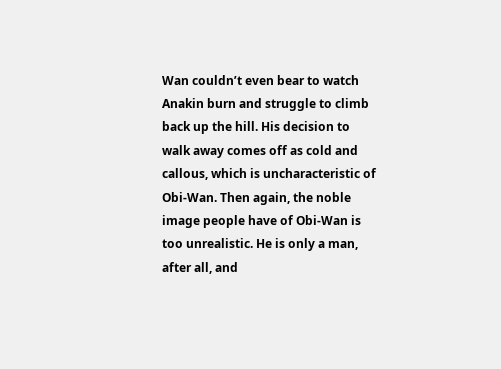Wan couldn’t even bear to watch Anakin burn and struggle to climb back up the hill. His decision to walk away comes off as cold and callous, which is uncharacteristic of Obi-Wan. Then again, the noble image people have of Obi-Wan is too unrealistic. He is only a man, after all, and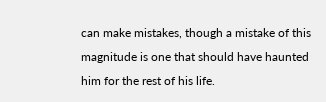can make mistakes, though a mistake of this magnitude is one that should have haunted him for the rest of his life.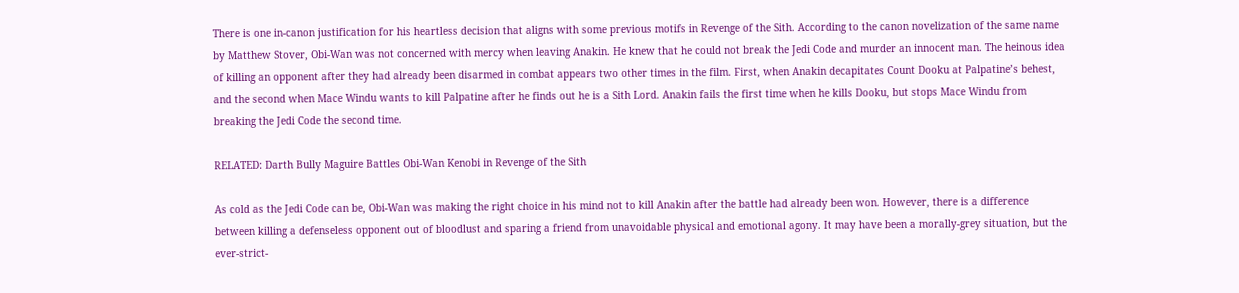There is one in-canon justification for his heartless decision that aligns with some previous motifs in Revenge of the Sith. According to the canon novelization of the same name by Matthew Stover, Obi-Wan was not concerned with mercy when leaving Anakin. He knew that he could not break the Jedi Code and murder an innocent man. The heinous idea of killing an opponent after they had already been disarmed in combat appears two other times in the film. First, when Anakin decapitates Count Dooku at Palpatine’s behest, and the second when Mace Windu wants to kill Palpatine after he finds out he is a Sith Lord. Anakin fails the first time when he kills Dooku, but stops Mace Windu from breaking the Jedi Code the second time.

RELATED: Darth Bully Maguire Battles Obi-Wan Kenobi in Revenge of the Sith

As cold as the Jedi Code can be, Obi-Wan was making the right choice in his mind not to kill Anakin after the battle had already been won. However, there is a difference between killing a defenseless opponent out of bloodlust and sparing a friend from unavoidable physical and emotional agony. It may have been a morally-grey situation, but the ever-strict-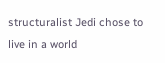structuralist Jedi chose to live in a world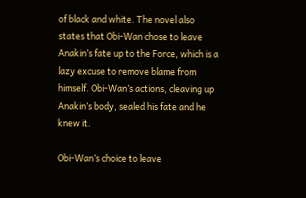of black and white. The novel also states that Obi-Wan chose to leave Anakin’s fate up to the Force, which is a lazy excuse to remove blame from himself. Obi-Wan’s actions, cleaving up Anakin’s body, sealed his fate and he knew it.

Obi-Wan’s choice to leave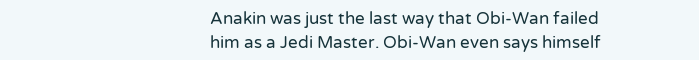Anakin was just the last way that Obi-Wan failed him as a Jedi Master. Obi-Wan even says himself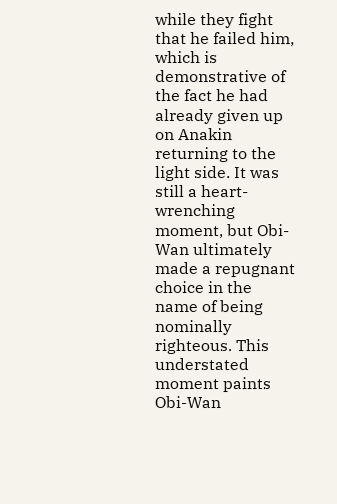while they fight that he failed him, which is demonstrative of the fact he had already given up on Anakin returning to the light side. It was still a heart-wrenching moment, but Obi-Wan ultimately made a repugnant choice in the name of being nominally righteous. This understated moment paints Obi-Wan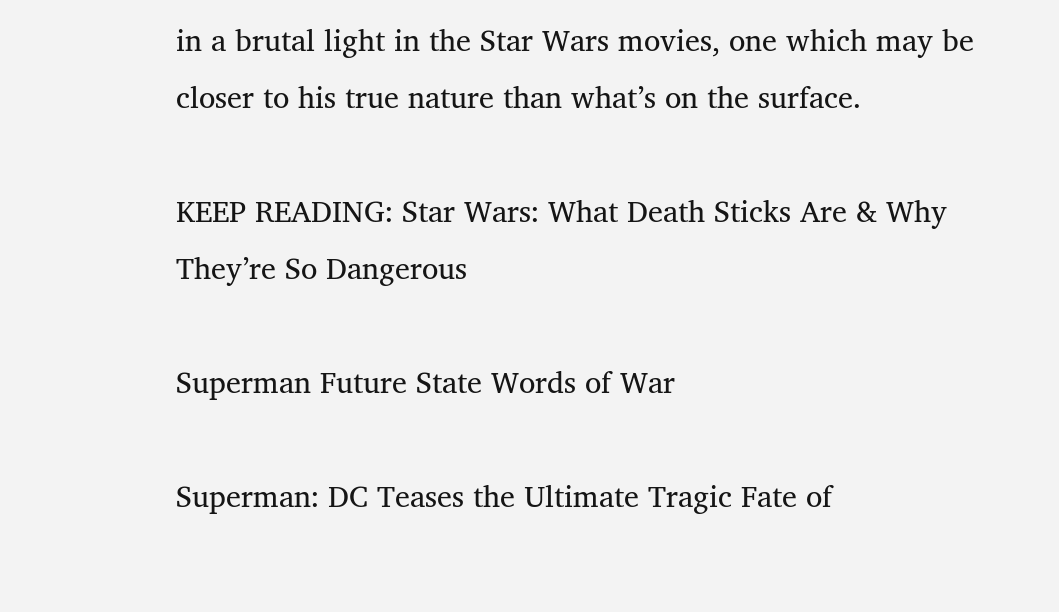in a brutal light in the Star Wars movies, one which may be closer to his true nature than what’s on the surface.

KEEP READING: Star Wars: What Death Sticks Are & Why They’re So Dangerous

Superman Future State Words of War

Superman: DC Teases the Ultimate Tragic Fate of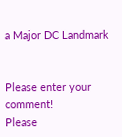a Major DC Landmark


Please enter your comment!
Please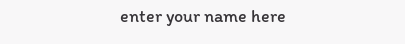enter your name here